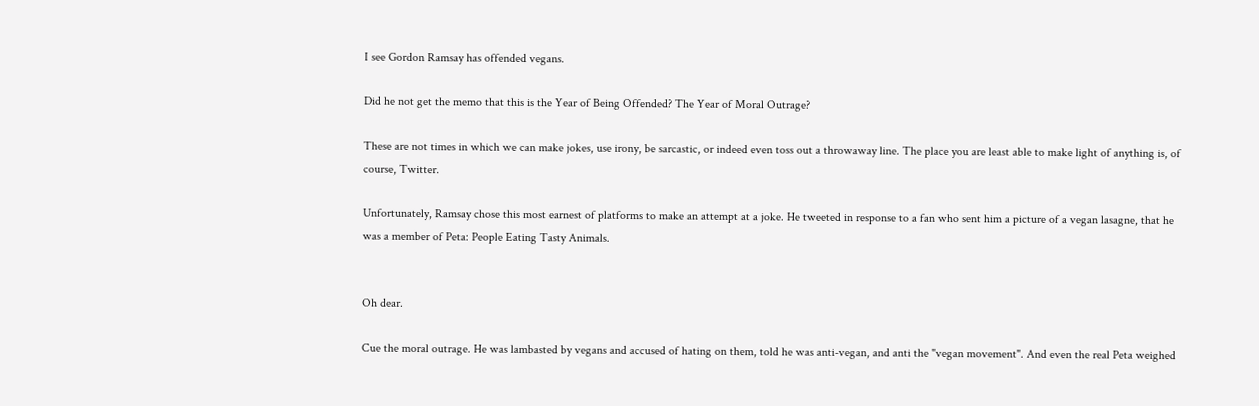I see Gordon Ramsay has offended vegans.

Did he not get the memo that this is the Year of Being Offended? The Year of Moral Outrage?

These are not times in which we can make jokes, use irony, be sarcastic, or indeed even toss out a throwaway line. The place you are least able to make light of anything is, of course, Twitter.

Unfortunately, Ramsay chose this most earnest of platforms to make an attempt at a joke. He tweeted in response to a fan who sent him a picture of a vegan lasagne, that he was a member of Peta: People Eating Tasty Animals.


Oh dear.

Cue the moral outrage. He was lambasted by vegans and accused of hating on them, told he was anti-vegan, and anti the "vegan movement". And even the real Peta weighed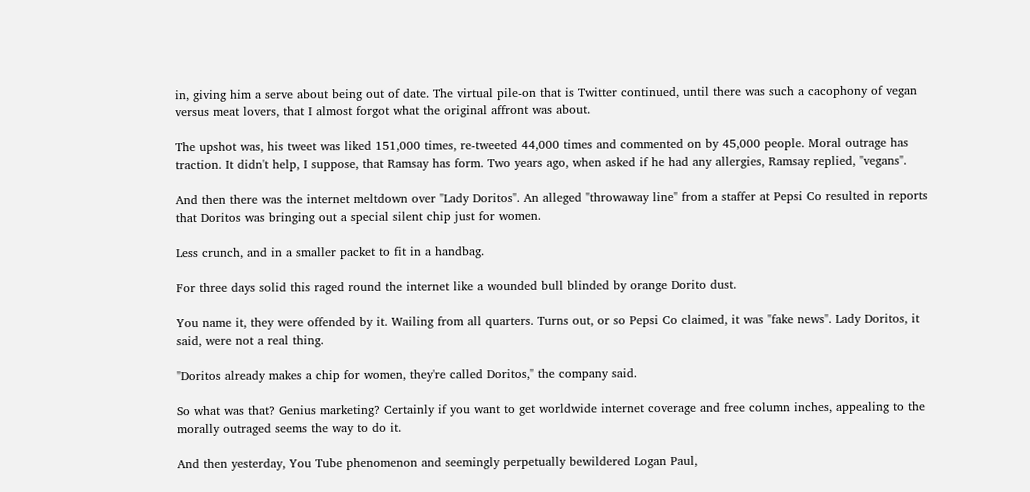in, giving him a serve about being out of date. The virtual pile-on that is Twitter continued, until there was such a cacophony of vegan versus meat lovers, that I almost forgot what the original affront was about.

The upshot was, his tweet was liked 151,000 times, re-tweeted 44,000 times and commented on by 45,000 people. Moral outrage has traction. It didn't help, I suppose, that Ramsay has form. Two years ago, when asked if he had any allergies, Ramsay replied, "vegans".

And then there was the internet meltdown over "Lady Doritos". An alleged "throwaway line" from a staffer at Pepsi Co resulted in reports that Doritos was bringing out a special silent chip just for women.

Less crunch, and in a smaller packet to fit in a handbag.

For three days solid this raged round the internet like a wounded bull blinded by orange Dorito dust.

You name it, they were offended by it. Wailing from all quarters. Turns out, or so Pepsi Co claimed, it was "fake news". Lady Doritos, it said, were not a real thing.

"Doritos already makes a chip for women, they're called Doritos," the company said.

So what was that? Genius marketing? Certainly if you want to get worldwide internet coverage and free column inches, appealing to the morally outraged seems the way to do it.

And then yesterday, You Tube phenomenon and seemingly perpetually bewildered Logan Paul,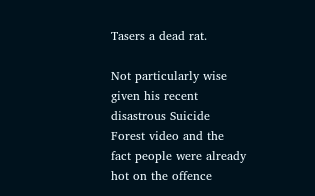Tasers a dead rat.

Not particularly wise given his recent disastrous Suicide Forest video and the fact people were already hot on the offence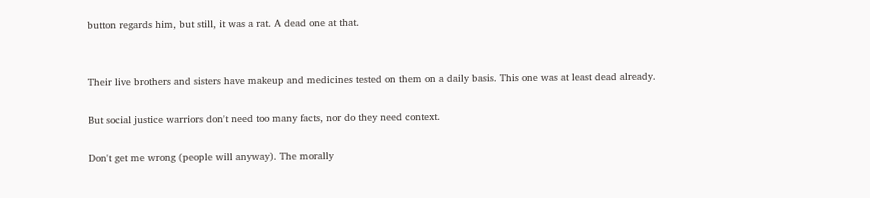button regards him, but still, it was a rat. A dead one at that.


Their live brothers and sisters have makeup and medicines tested on them on a daily basis. This one was at least dead already.

But social justice warriors don't need too many facts, nor do they need context.

Don't get me wrong (people will anyway). The morally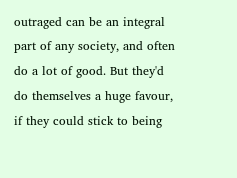outraged can be an integral part of any society, and often do a lot of good. But they'd do themselves a huge favour, if they could stick to being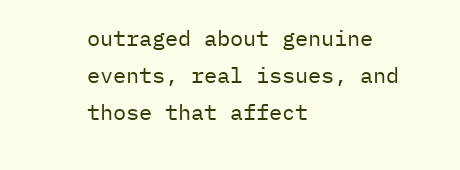outraged about genuine events, real issues, and those that affect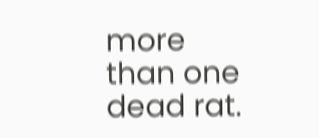more than one dead rat.